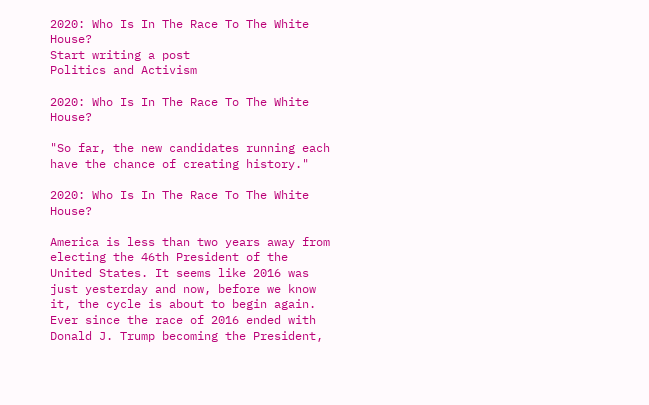2020: Who Is In The Race To The White House?
Start writing a post
Politics and Activism

2020: Who Is In The Race To The White House?

"So far, the new candidates running each have the chance of creating history."

2020: Who Is In The Race To The White House?

America is less than two years away from electing the 46th President of the United States. It seems like 2016 was just yesterday and now, before we know it, the cycle is about to begin again. Ever since the race of 2016 ended with Donald J. Trump becoming the President,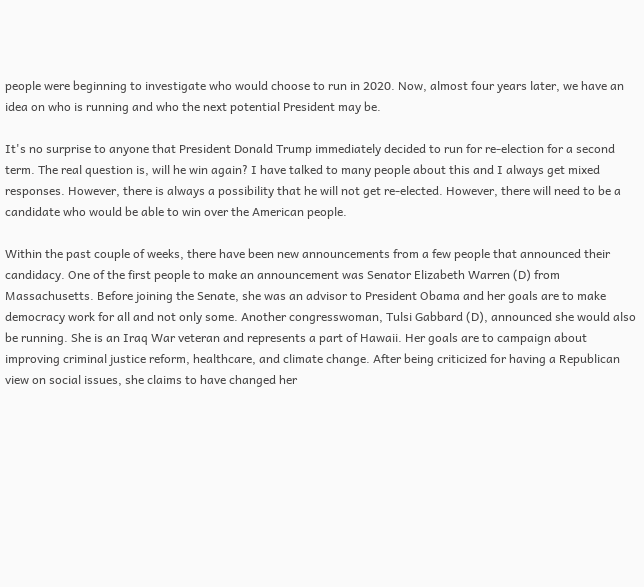people were beginning to investigate who would choose to run in 2020. Now, almost four years later, we have an idea on who is running and who the next potential President may be.

It's no surprise to anyone that President Donald Trump immediately decided to run for re-election for a second term. The real question is, will he win again? I have talked to many people about this and I always get mixed responses. However, there is always a possibility that he will not get re-elected. However, there will need to be a candidate who would be able to win over the American people.

Within the past couple of weeks, there have been new announcements from a few people that announced their candidacy. One of the first people to make an announcement was Senator Elizabeth Warren (D) from Massachusetts. Before joining the Senate, she was an advisor to President Obama and her goals are to make democracy work for all and not only some. Another congresswoman, Tulsi Gabbard (D), announced she would also be running. She is an Iraq War veteran and represents a part of Hawaii. Her goals are to campaign about improving criminal justice reform, healthcare, and climate change. After being criticized for having a Republican view on social issues, she claims to have changed her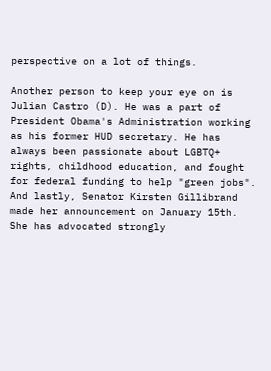perspective on a lot of things.

Another person to keep your eye on is Julian Castro (D). He was a part of President Obama's Administration working as his former HUD secretary. He has always been passionate about LGBTQ+ rights, childhood education, and fought for federal funding to help "green jobs". And lastly, Senator Kirsten Gillibrand made her announcement on January 15th. She has advocated strongly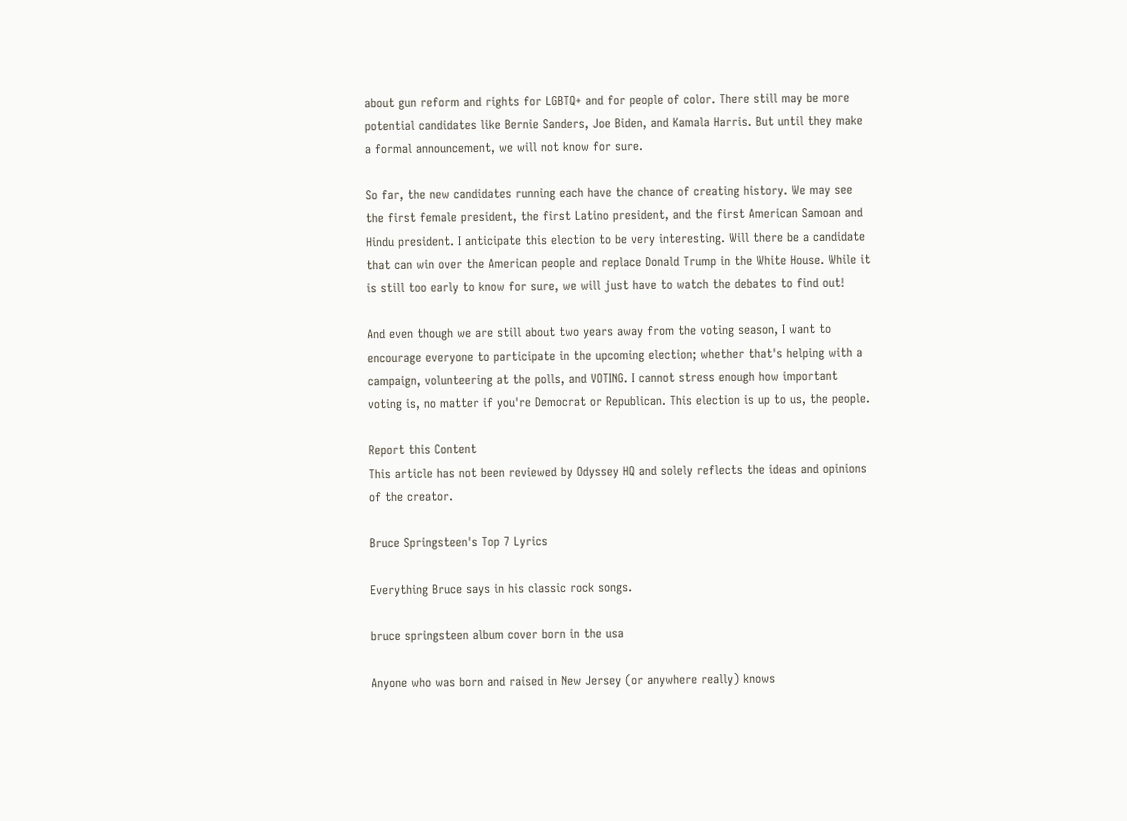about gun reform and rights for LGBTQ+ and for people of color. There still may be more potential candidates like Bernie Sanders, Joe Biden, and Kamala Harris. But until they make a formal announcement, we will not know for sure.

So far, the new candidates running each have the chance of creating history. We may see the first female president, the first Latino president, and the first American Samoan and Hindu president. I anticipate this election to be very interesting. Will there be a candidate that can win over the American people and replace Donald Trump in the White House. While it is still too early to know for sure, we will just have to watch the debates to find out!

And even though we are still about two years away from the voting season, I want to encourage everyone to participate in the upcoming election; whether that's helping with a campaign, volunteering at the polls, and VOTING. I cannot stress enough how important voting is, no matter if you're Democrat or Republican. This election is up to us, the people.

Report this Content
This article has not been reviewed by Odyssey HQ and solely reflects the ideas and opinions of the creator.

Bruce Springsteen's Top 7 Lyrics

Everything Bruce says in his classic rock songs.

bruce springsteen album cover born in the usa

Anyone who was born and raised in New Jersey (or anywhere really) knows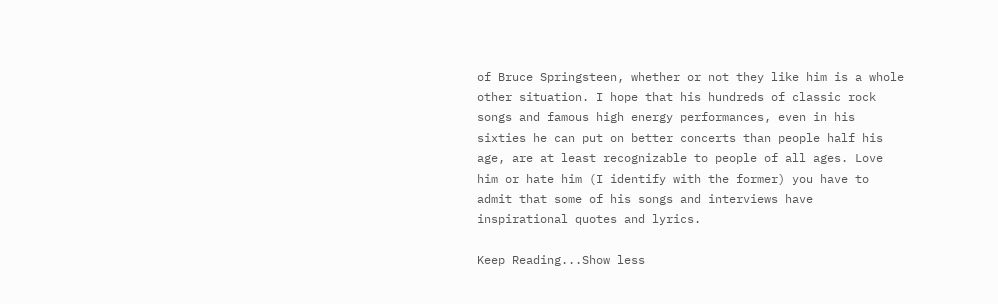of Bruce Springsteen, whether or not they like him is a whole other situation. I hope that his hundreds of classic rock songs and famous high energy performances, even in his sixties he can put on better concerts than people half his age, are at least recognizable to people of all ages. Love him or hate him (I identify with the former) you have to admit that some of his songs and interviews have inspirational quotes and lyrics.

Keep Reading...Show less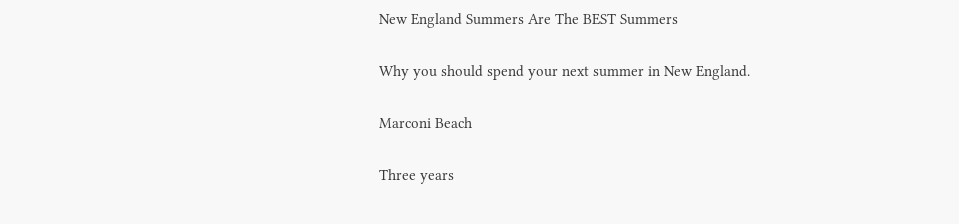New England Summers Are The BEST Summers

Why you should spend your next summer in New England.

Marconi Beach

Three years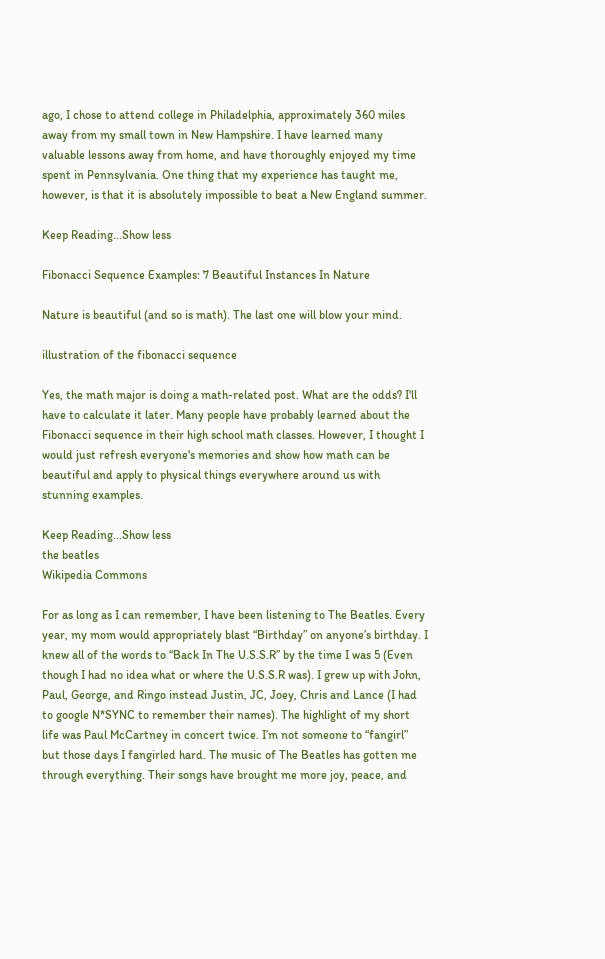ago, I chose to attend college in Philadelphia, approximately 360 miles away from my small town in New Hampshire. I have learned many valuable lessons away from home, and have thoroughly enjoyed my time spent in Pennsylvania. One thing that my experience has taught me, however, is that it is absolutely impossible to beat a New England summer.

Keep Reading...Show less

Fibonacci Sequence Examples: 7 Beautiful Instances In Nature

Nature is beautiful (and so is math). The last one will blow your mind.

illustration of the fibonacci sequence

Yes, the math major is doing a math-related post. What are the odds? I'll have to calculate it later. Many people have probably learned about the Fibonacci sequence in their high school math classes. However, I thought I would just refresh everyone's memories and show how math can be beautiful and apply to physical things everywhere around us with stunning examples.

Keep Reading...Show less
the beatles
Wikipedia Commons

For as long as I can remember, I have been listening to The Beatles. Every year, my mom would appropriately blast “Birthday” on anyone’s birthday. I knew all of the words to “Back In The U.S.S.R” by the time I was 5 (Even though I had no idea what or where the U.S.S.R was). I grew up with John, Paul, George, and Ringo instead Justin, JC, Joey, Chris and Lance (I had to google N*SYNC to remember their names). The highlight of my short life was Paul McCartney in concert twice. I’m not someone to “fangirl” but those days I fangirled hard. The music of The Beatles has gotten me through everything. Their songs have brought me more joy, peace, and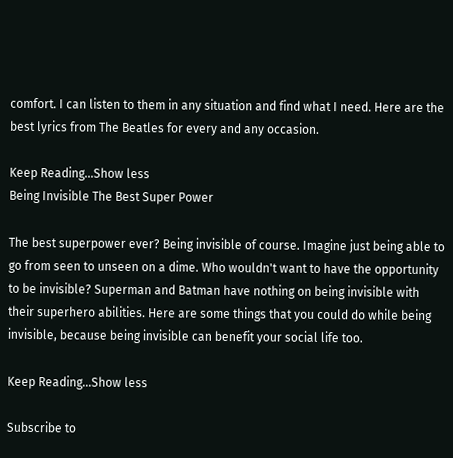comfort. I can listen to them in any situation and find what I need. Here are the best lyrics from The Beatles for every and any occasion.

Keep Reading...Show less
Being Invisible The Best Super Power

The best superpower ever? Being invisible of course. Imagine just being able to go from seen to unseen on a dime. Who wouldn't want to have the opportunity to be invisible? Superman and Batman have nothing on being invisible with their superhero abilities. Here are some things that you could do while being invisible, because being invisible can benefit your social life too.

Keep Reading...Show less

Subscribe to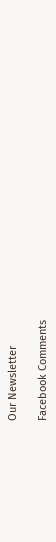Our Newsletter

Facebook Comments